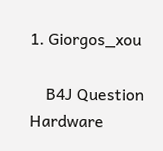1. Giorgos_xou

    B4J Question Hardware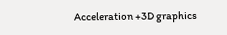Acceleration +3D graphics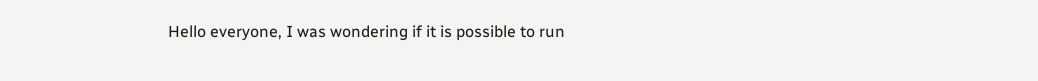Hello everyone, I was wondering if it is possible to run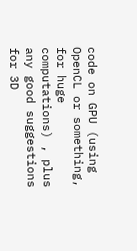code on GPU (using OpenCL or something, for huge computations) , plus any good suggestions for 3D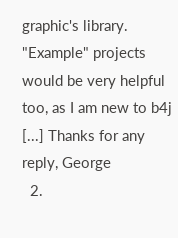graphic's library. "Example" projects would be very helpful too, as I am new to b4j [...] Thanks for any reply, George
  2.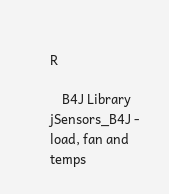R

    B4J Library jSensors_B4J - load, fan and temps